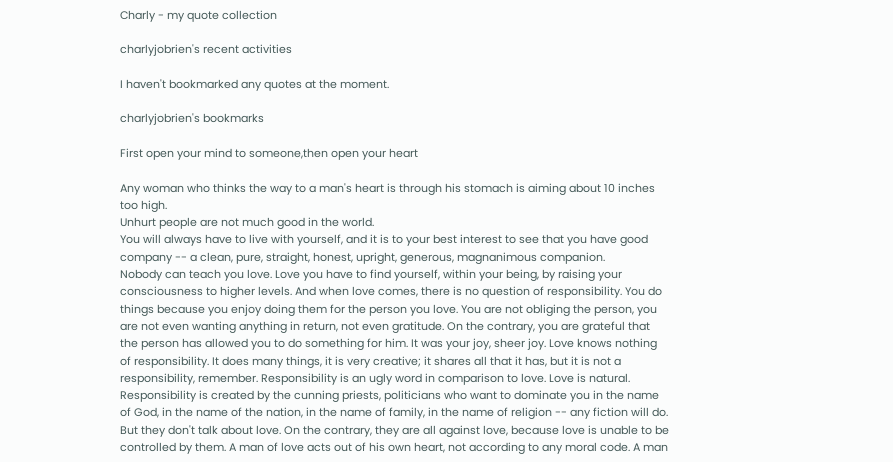Charly - my quote collection

charlyjobrien's recent activities

I haven't bookmarked any quotes at the moment.

charlyjobrien's bookmarks

First open your mind to someone,then open your heart

Any woman who thinks the way to a man's heart is through his stomach is aiming about 10 inches too high.
Unhurt people are not much good in the world.
You will always have to live with yourself, and it is to your best interest to see that you have good company -- a clean, pure, straight, honest, upright, generous, magnanimous companion.
Nobody can teach you love. Love you have to find yourself, within your being, by raising your consciousness to higher levels. And when love comes, there is no question of responsibility. You do things because you enjoy doing them for the person you love. You are not obliging the person, you are not even wanting anything in return, not even gratitude. On the contrary, you are grateful that the person has allowed you to do something for him. It was your joy, sheer joy. Love knows nothing of responsibility. It does many things, it is very creative; it shares all that it has, but it is not a responsibility, remember. Responsibility is an ugly word in comparison to love. Love is natural. Responsibility is created by the cunning priests, politicians who want to dominate you in the name of God, in the name of the nation, in the name of family, in the name of religion -- any fiction will do. But they don't talk about love. On the contrary, they are all against love, because love is unable to be controlled by them. A man of love acts out of his own heart, not according to any moral code. A man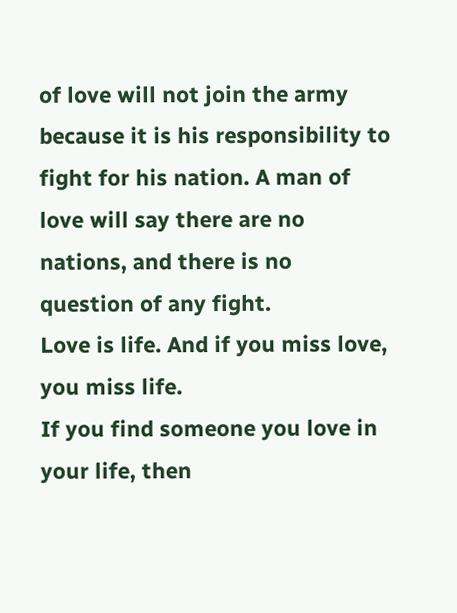of love will not join the army because it is his responsibility to fight for his nation. A man of love will say there are no nations, and there is no question of any fight.
Love is life. And if you miss love, you miss life.
If you find someone you love in your life, then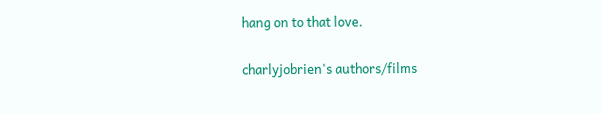hang on to that love.

charlyjobrien's authors/films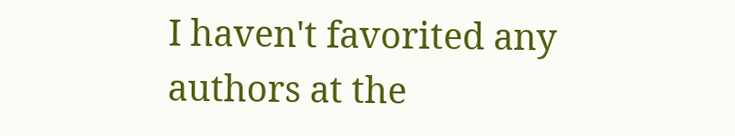I haven't favorited any authors at the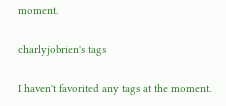moment.

charlyjobrien's tags

I haven't favorited any tags at the moment.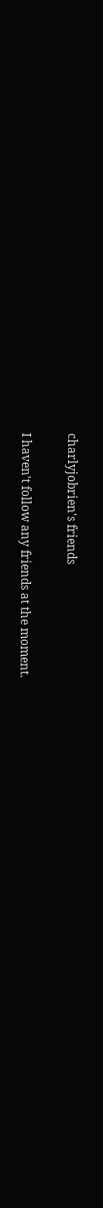charlyjobrien's friends

I haven't follow any friends at the moment.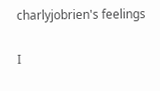charlyjobrien's feelings

I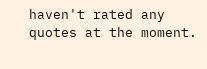haven't rated any quotes at the moment.